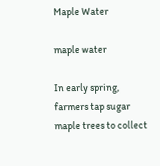Maple Water

maple water

In early spring, farmers tap sugar maple trees to collect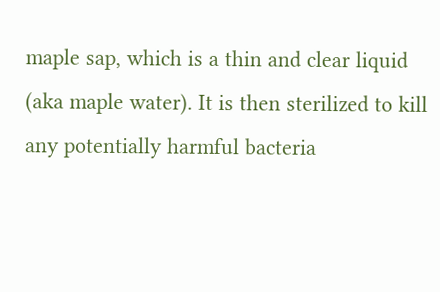maple sap, which is a thin and clear liquid (aka maple water). It is then sterilized to kill any potentially harmful bacteria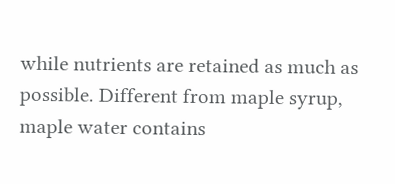while nutrients are retained as much as possible. Different from maple syrup, maple water contains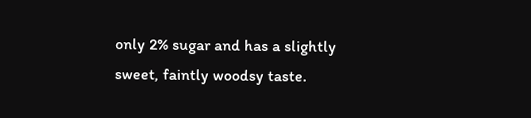only 2% sugar and has a slightly sweet, faintly woodsy taste.